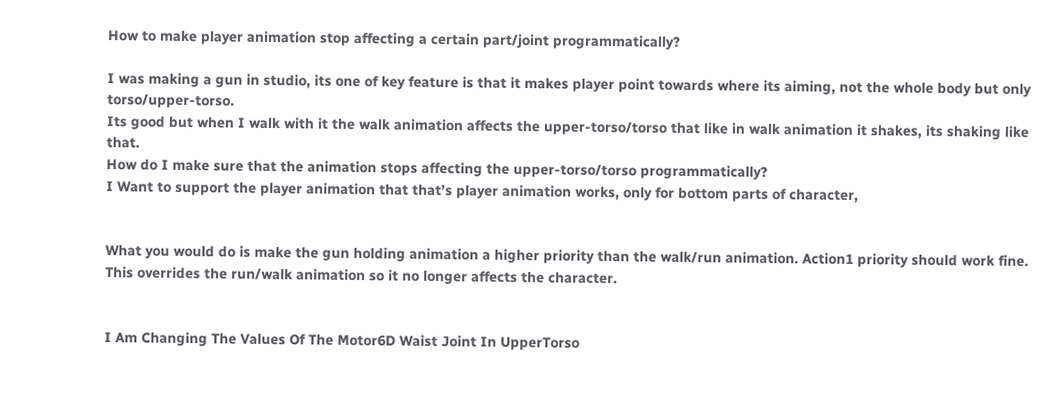How to make player animation stop affecting a certain part/joint programmatically?

I was making a gun in studio, its one of key feature is that it makes player point towards where its aiming, not the whole body but only torso/upper-torso.
Its good but when I walk with it the walk animation affects the upper-torso/torso that like in walk animation it shakes, its shaking like that.
How do I make sure that the animation stops affecting the upper-torso/torso programmatically?
I Want to support the player animation that that’s player animation works, only for bottom parts of character,


What you would do is make the gun holding animation a higher priority than the walk/run animation. Action1 priority should work fine. This overrides the run/walk animation so it no longer affects the character.


I Am Changing The Values Of The Motor6D Waist Joint In UpperTorso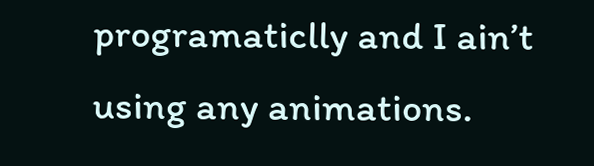programaticlly and I ain’t using any animations.